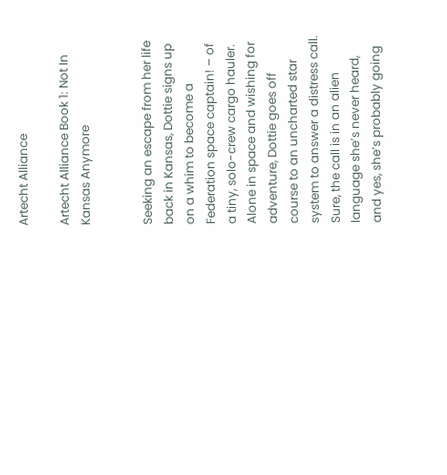Artecht Alliance

Artecht Alliance Book 1: Not In Kansas Anymore


Seeking an escape from her life back in Kansas, Dottie signs up on a whim to become a Federation space captain! – of a tiny, solo-crew cargo hauler. Alone in space and wishing for adventure, Dottie goes off course to an uncharted star system to answer a distress call. Sure, the call is in an alien language she’s never heard, and yes, she’s probably going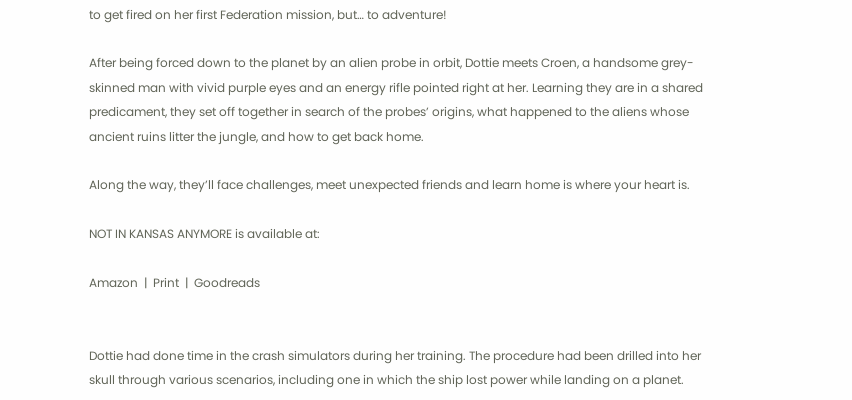to get fired on her first Federation mission, but… to adventure!

After being forced down to the planet by an alien probe in orbit, Dottie meets Croen, a handsome grey-skinned man with vivid purple eyes and an energy rifle pointed right at her. Learning they are in a shared predicament, they set off together in search of the probes’ origins, what happened to the aliens whose ancient ruins litter the jungle, and how to get back home.

Along the way, they’ll face challenges, meet unexpected friends and learn home is where your heart is.

NOT IN KANSAS ANYMORE is available at:

Amazon  |  Print  |  Goodreads


Dottie had done time in the crash simulators during her training. The procedure had been drilled into her skull through various scenarios, including one in which the ship lost power while landing on a planet.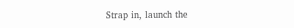Strap in, launch the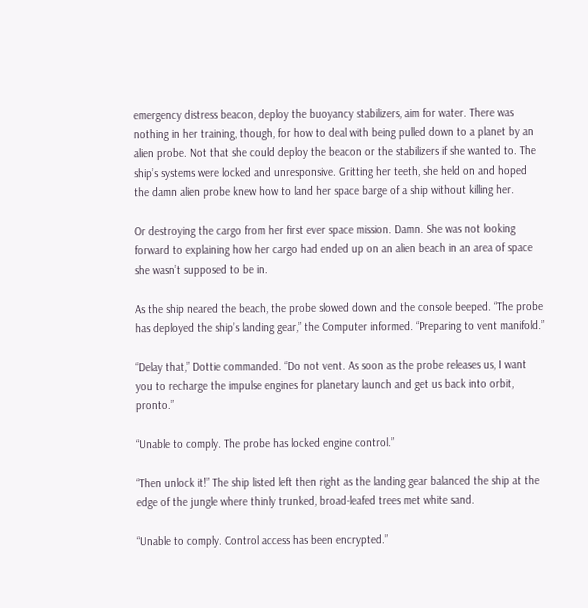emergency distress beacon, deploy the buoyancy stabilizers, aim for water. There was nothing in her training, though, for how to deal with being pulled down to a planet by an alien probe. Not that she could deploy the beacon or the stabilizers if she wanted to. The ship’s systems were locked and unresponsive. Gritting her teeth, she held on and hoped the damn alien probe knew how to land her space barge of a ship without killing her.

Or destroying the cargo from her first ever space mission. Damn. She was not looking forward to explaining how her cargo had ended up on an alien beach in an area of space she wasn’t supposed to be in.

As the ship neared the beach, the probe slowed down and the console beeped. “The probe has deployed the ship’s landing gear,” the Computer informed. “Preparing to vent manifold.”

“Delay that,” Dottie commanded. “Do not vent. As soon as the probe releases us, I want you to recharge the impulse engines for planetary launch and get us back into orbit, pronto.”

“Unable to comply. The probe has locked engine control.”

“Then unlock it!” The ship listed left then right as the landing gear balanced the ship at the edge of the jungle where thinly trunked, broad-leafed trees met white sand.

“Unable to comply. Control access has been encrypted.”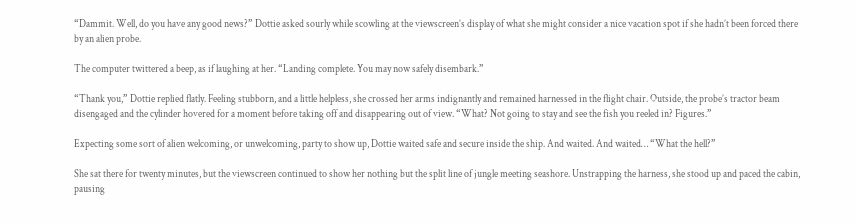“Dammit. Well, do you have any good news?” Dottie asked sourly while scowling at the viewscreen’s display of what she might consider a nice vacation spot if she hadn’t been forced there by an alien probe.

The computer twittered a beep, as if laughing at her. “Landing complete. You may now safely disembark.”

“Thank you,” Dottie replied flatly. Feeling stubborn, and a little helpless, she crossed her arms indignantly and remained harnessed in the flight chair. Outside, the probe’s tractor beam disengaged and the cylinder hovered for a moment before taking off and disappearing out of view. “What? Not going to stay and see the fish you reeled in? Figures.”

Expecting some sort of alien welcoming, or unwelcoming, party to show up, Dottie waited safe and secure inside the ship. And waited. And waited… “What the hell?”

She sat there for twenty minutes, but the viewscreen continued to show her nothing but the split line of jungle meeting seashore. Unstrapping the harness, she stood up and paced the cabin, pausing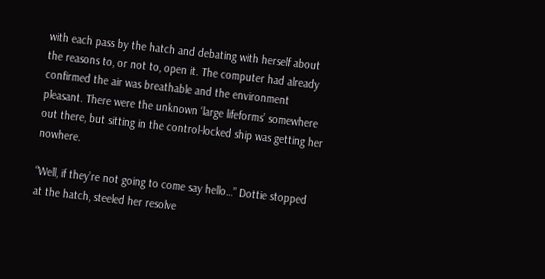with each pass by the hatch and debating with herself about the reasons to, or not to, open it. The computer had already confirmed the air was breathable and the environment pleasant. There were the unknown ‘large lifeforms’ somewhere out there, but sitting in the control-locked ship was getting her nowhere.

“Well, if they’re not going to come say hello…” Dottie stopped at the hatch, steeled her resolve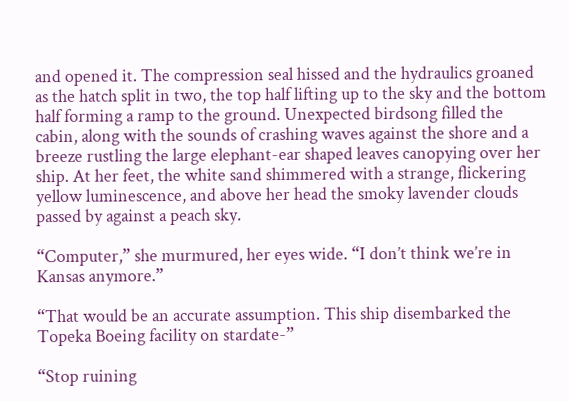and opened it. The compression seal hissed and the hydraulics groaned as the hatch split in two, the top half lifting up to the sky and the bottom half forming a ramp to the ground. Unexpected birdsong filled the cabin, along with the sounds of crashing waves against the shore and a breeze rustling the large elephant-ear shaped leaves canopying over her ship. At her feet, the white sand shimmered with a strange, flickering yellow luminescence, and above her head the smoky lavender clouds passed by against a peach sky.

“Computer,” she murmured, her eyes wide. “I don’t think we’re in Kansas anymore.”

“That would be an accurate assumption. This ship disembarked the Topeka Boeing facility on stardate-”

“Stop ruining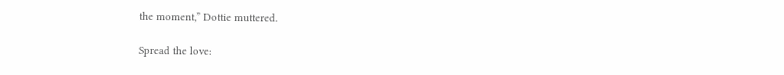the moment,” Dottie muttered.

Spread the love: